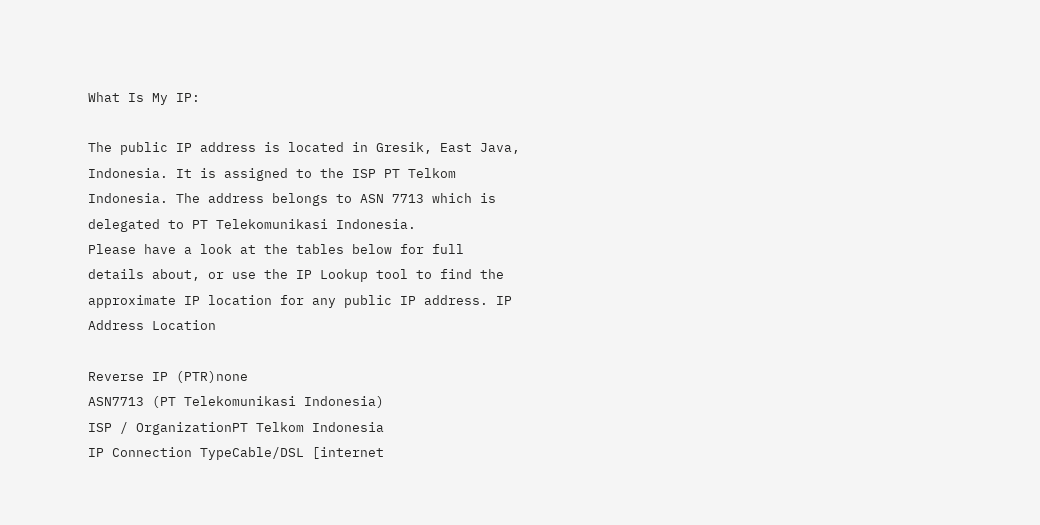What Is My IP:

The public IP address is located in Gresik, East Java, Indonesia. It is assigned to the ISP PT Telkom Indonesia. The address belongs to ASN 7713 which is delegated to PT Telekomunikasi Indonesia.
Please have a look at the tables below for full details about, or use the IP Lookup tool to find the approximate IP location for any public IP address. IP Address Location

Reverse IP (PTR)none
ASN7713 (PT Telekomunikasi Indonesia)
ISP / OrganizationPT Telkom Indonesia
IP Connection TypeCable/DSL [internet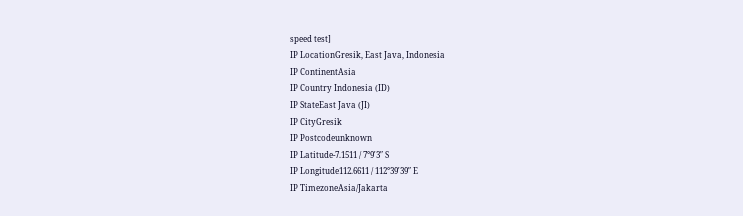speed test]
IP LocationGresik, East Java, Indonesia
IP ContinentAsia
IP Country Indonesia (ID)
IP StateEast Java (JI)
IP CityGresik
IP Postcodeunknown
IP Latitude-7.1511 / 7°9′3″ S
IP Longitude112.6611 / 112°39′39″ E
IP TimezoneAsia/Jakarta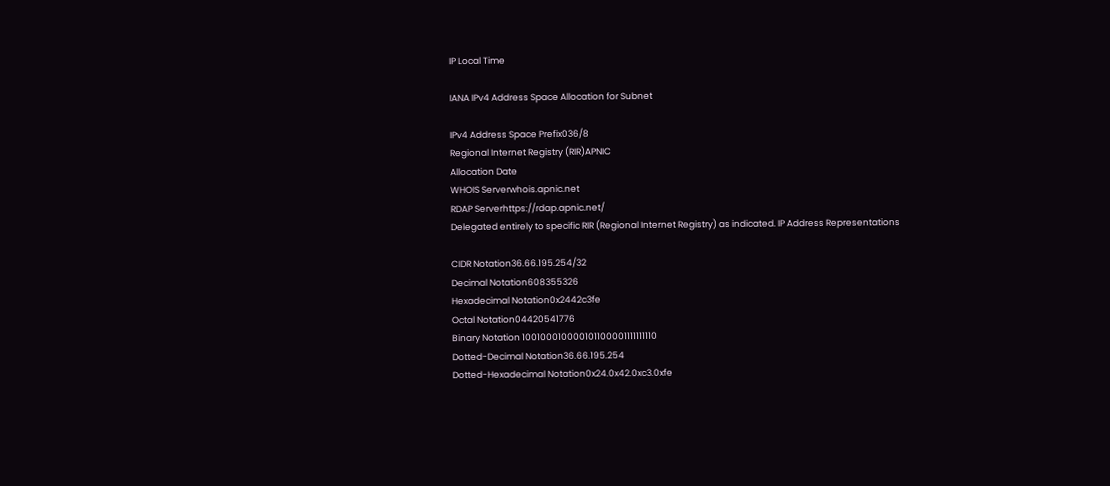IP Local Time

IANA IPv4 Address Space Allocation for Subnet

IPv4 Address Space Prefix036/8
Regional Internet Registry (RIR)APNIC
Allocation Date
WHOIS Serverwhois.apnic.net
RDAP Serverhttps://rdap.apnic.net/
Delegated entirely to specific RIR (Regional Internet Registry) as indicated. IP Address Representations

CIDR Notation36.66.195.254/32
Decimal Notation608355326
Hexadecimal Notation0x2442c3fe
Octal Notation04420541776
Binary Notation 100100010000101100001111111110
Dotted-Decimal Notation36.66.195.254
Dotted-Hexadecimal Notation0x24.0x42.0xc3.0xfe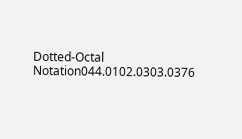Dotted-Octal Notation044.0102.0303.0376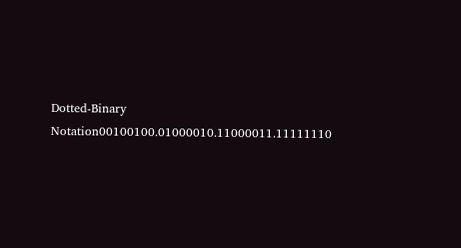Dotted-Binary Notation00100100.01000010.11000011.11111110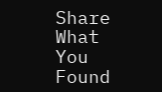Share What You Found